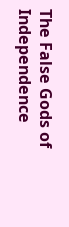The False Gods of Independence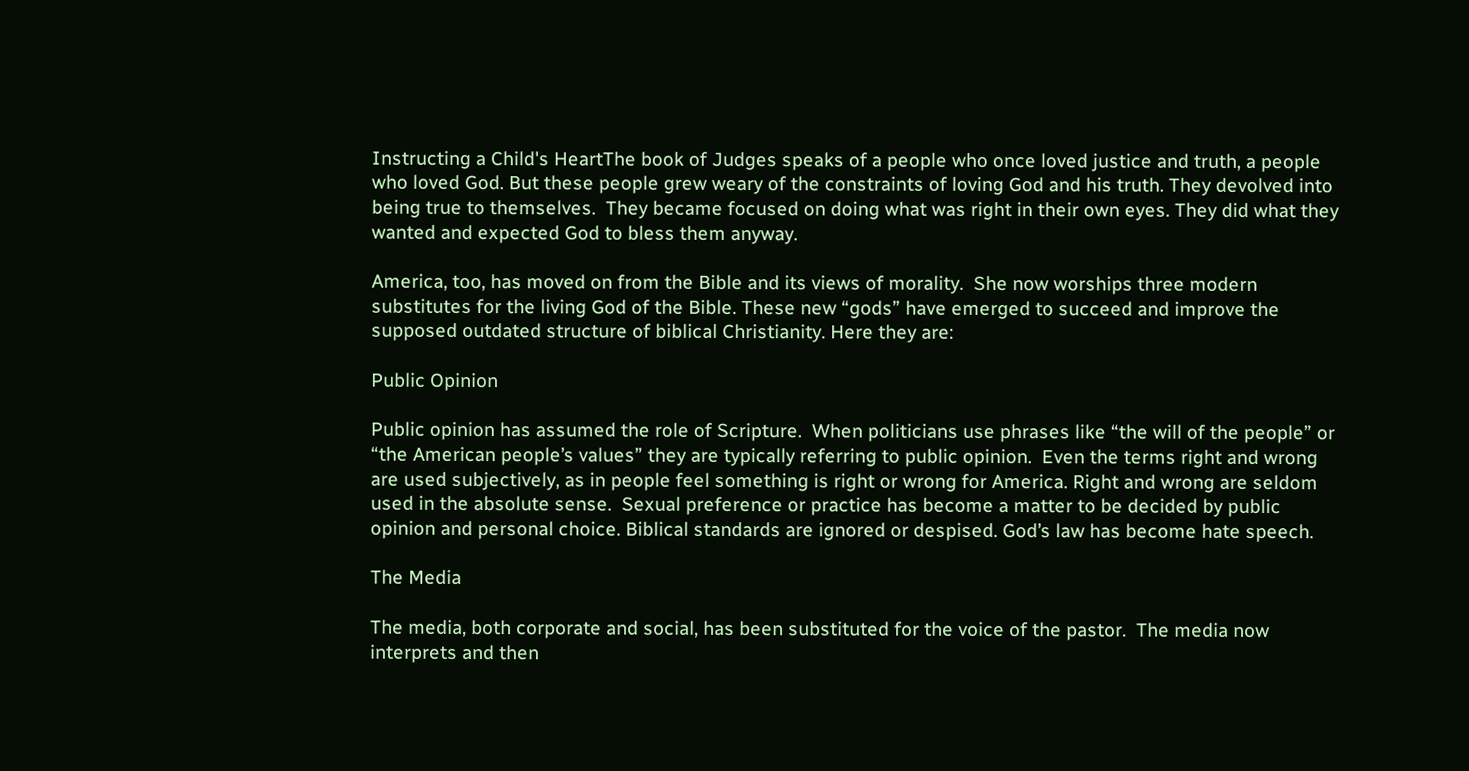Instructing a Child's HeartThe book of Judges speaks of a people who once loved justice and truth, a people who loved God. But these people grew weary of the constraints of loving God and his truth. They devolved into being true to themselves.  They became focused on doing what was right in their own eyes. They did what they wanted and expected God to bless them anyway.

America, too, has moved on from the Bible and its views of morality.  She now worships three modern substitutes for the living God of the Bible. These new “gods” have emerged to succeed and improve the supposed outdated structure of biblical Christianity. Here they are:

Public Opinion

Public opinion has assumed the role of Scripture.  When politicians use phrases like “the will of the people” or “the American people’s values” they are typically referring to public opinion.  Even the terms right and wrong are used subjectively, as in people feel something is right or wrong for America. Right and wrong are seldom used in the absolute sense.  Sexual preference or practice has become a matter to be decided by public opinion and personal choice. Biblical standards are ignored or despised. God’s law has become hate speech.

The Media

The media, both corporate and social, has been substituted for the voice of the pastor.  The media now interprets and then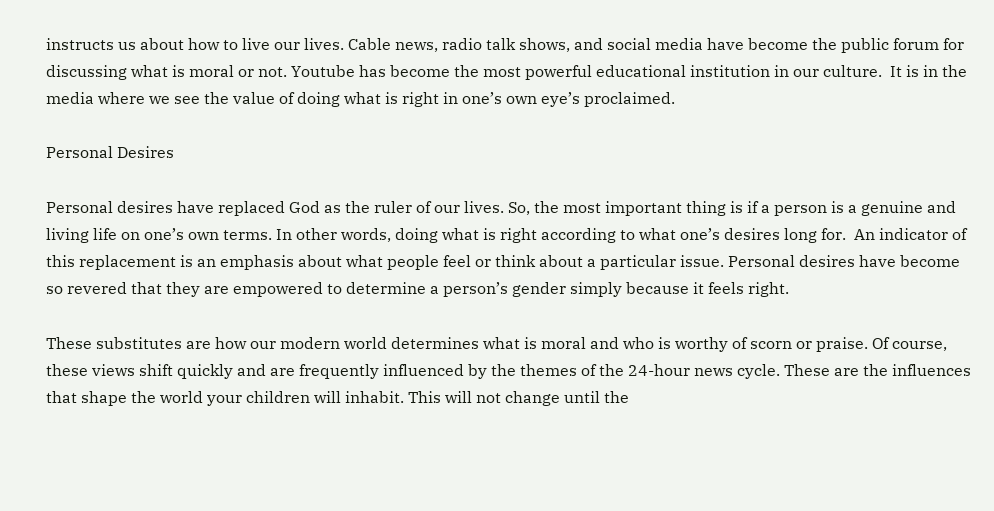instructs us about how to live our lives. Cable news, radio talk shows, and social media have become the public forum for discussing what is moral or not. Youtube has become the most powerful educational institution in our culture.  It is in the media where we see the value of doing what is right in one’s own eye’s proclaimed.

Personal Desires

Personal desires have replaced God as the ruler of our lives. So, the most important thing is if a person is a genuine and living life on one’s own terms. In other words, doing what is right according to what one’s desires long for.  An indicator of this replacement is an emphasis about what people feel or think about a particular issue. Personal desires have become so revered that they are empowered to determine a person’s gender simply because it feels right.

These substitutes are how our modern world determines what is moral and who is worthy of scorn or praise. Of course, these views shift quickly and are frequently influenced by the themes of the 24-hour news cycle. These are the influences that shape the world your children will inhabit. This will not change until the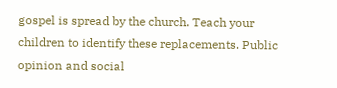gospel is spread by the church. Teach your children to identify these replacements. Public opinion and social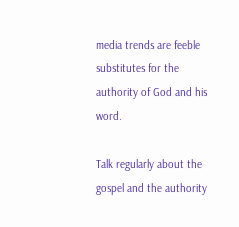media trends are feeble substitutes for the authority of God and his word.

Talk regularly about the gospel and the authority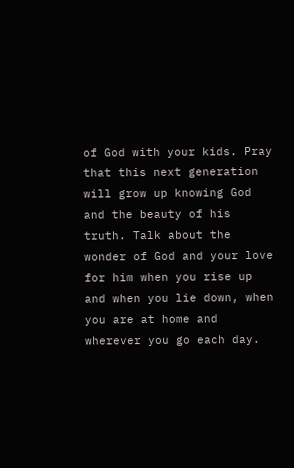of God with your kids. Pray that this next generation will grow up knowing God and the beauty of his truth. Talk about the wonder of God and your love for him when you rise up and when you lie down, when you are at home and wherever you go each day.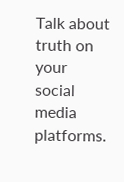Talk about truth on your social media platforms.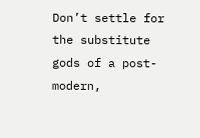Don’t settle for the substitute gods of a post-modern,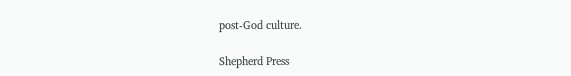post-God culture.

Shepherd Press